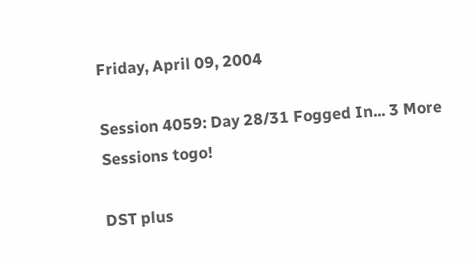Friday, April 09, 2004

Session 4059: Day 28/31 Fogged In... 3 More Sessions togo!

DST plus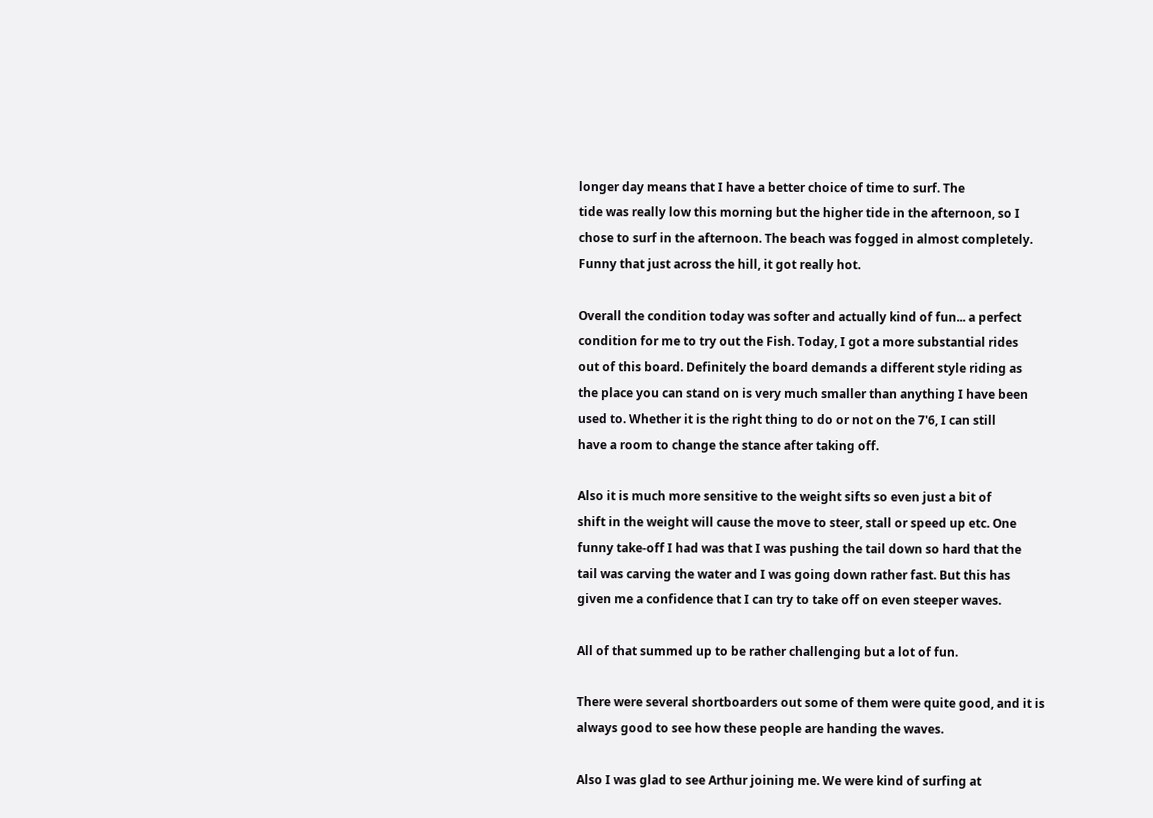longer day means that I have a better choice of time to surf. The
tide was really low this morning but the higher tide in the afternoon, so I
chose to surf in the afternoon. The beach was fogged in almost completely.
Funny that just across the hill, it got really hot.

Overall the condition today was softer and actually kind of fun... a perfect
condition for me to try out the Fish. Today, I got a more substantial rides
out of this board. Definitely the board demands a different style riding as
the place you can stand on is very much smaller than anything I have been
used to. Whether it is the right thing to do or not on the 7'6, I can still
have a room to change the stance after taking off.

Also it is much more sensitive to the weight sifts so even just a bit of
shift in the weight will cause the move to steer, stall or speed up etc. One
funny take-off I had was that I was pushing the tail down so hard that the
tail was carving the water and I was going down rather fast. But this has
given me a confidence that I can try to take off on even steeper waves.

All of that summed up to be rather challenging but a lot of fun.

There were several shortboarders out some of them were quite good, and it is
always good to see how these people are handing the waves.

Also I was glad to see Arthur joining me. We were kind of surfing at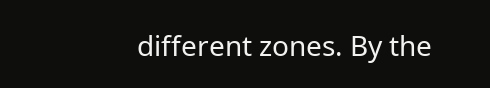different zones. By the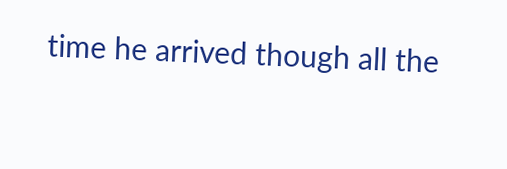time he arrived though all the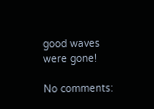good waves were gone!

No comments: